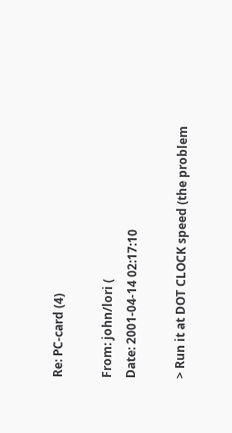Re: PC-card (4)

From: john/lori (
Date: 2001-04-14 02:17:10

> Run it at DOT CLOCK speed (the problem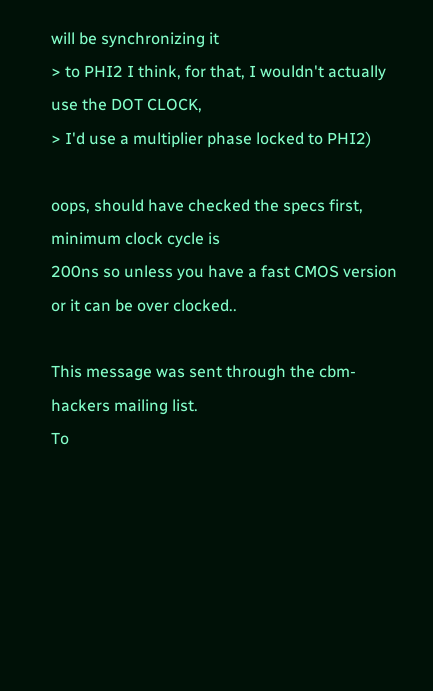will be synchronizing it
> to PHI2 I think, for that, I wouldn't actually use the DOT CLOCK,
> I'd use a multiplier phase locked to PHI2)

oops, should have checked the specs first, minimum clock cycle is
200ns so unless you have a fast CMOS version or it can be over clocked..

This message was sent through the cbm-hackers mailing list.
To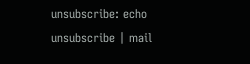unsubscribe: echo unsubscribe | mail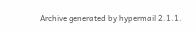Archive generated by hypermail 2.1.1.